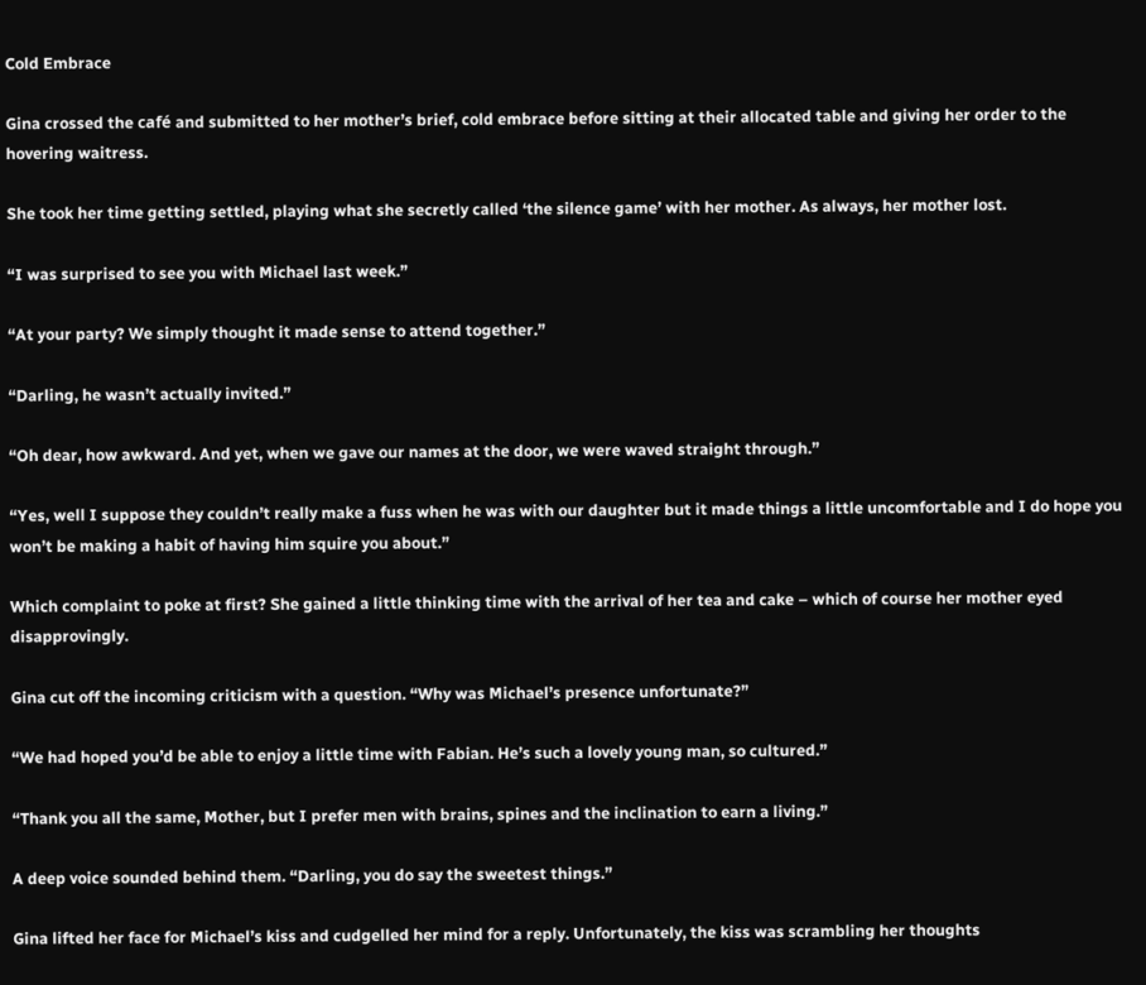Cold Embrace

Gina crossed the café and submitted to her mother’s brief, cold embrace before sitting at their allocated table and giving her order to the hovering waitress.

She took her time getting settled, playing what she secretly called ‘the silence game’ with her mother. As always, her mother lost.

“I was surprised to see you with Michael last week.”

“At your party? We simply thought it made sense to attend together.”

“Darling, he wasn’t actually invited.”

“Oh dear, how awkward. And yet, when we gave our names at the door, we were waved straight through.”

“Yes, well I suppose they couldn’t really make a fuss when he was with our daughter but it made things a little uncomfortable and I do hope you won’t be making a habit of having him squire you about.”

Which complaint to poke at first? She gained a little thinking time with the arrival of her tea and cake – which of course her mother eyed disapprovingly.

Gina cut off the incoming criticism with a question. “Why was Michael’s presence unfortunate?”

“We had hoped you’d be able to enjoy a little time with Fabian. He’s such a lovely young man, so cultured.”

“Thank you all the same, Mother, but I prefer men with brains, spines and the inclination to earn a living.”

A deep voice sounded behind them. “Darling, you do say the sweetest things.”

Gina lifted her face for Michael’s kiss and cudgelled her mind for a reply. Unfortunately, the kiss was scrambling her thoughts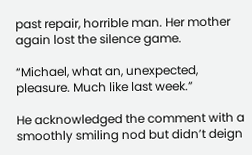past repair, horrible man. Her mother again lost the silence game.

“Michael, what an, unexpected, pleasure. Much like last week.”

He acknowledged the comment with a smoothly smiling nod but didn’t deign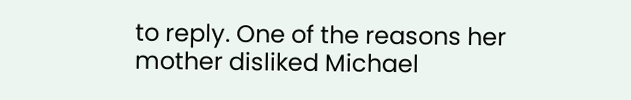to reply. One of the reasons her mother disliked Michael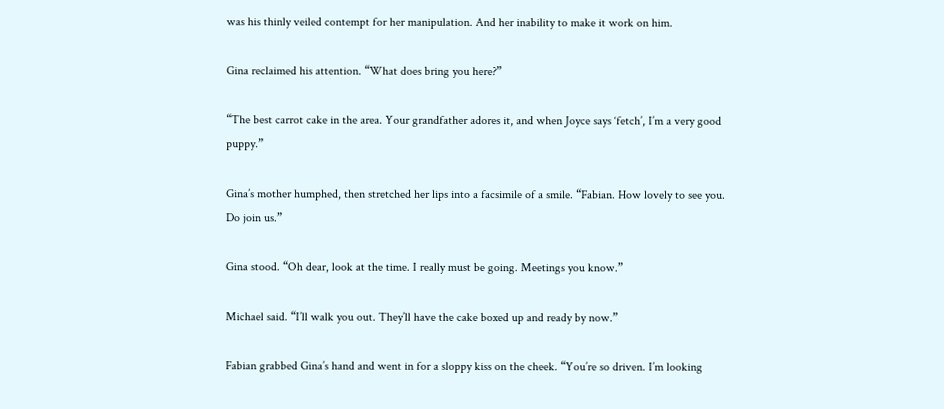was his thinly veiled contempt for her manipulation. And her inability to make it work on him.

Gina reclaimed his attention. “What does bring you here?”

“The best carrot cake in the area. Your grandfather adores it, and when Joyce says ‘fetch’, I’m a very good puppy.”

Gina’s mother humphed, then stretched her lips into a facsimile of a smile. “Fabian. How lovely to see you. Do join us.”

Gina stood. “Oh dear, look at the time. I really must be going. Meetings you know.”

Michael said. “I’ll walk you out. They’ll have the cake boxed up and ready by now.”

Fabian grabbed Gina’s hand and went in for a sloppy kiss on the cheek. “You’re so driven. I’m looking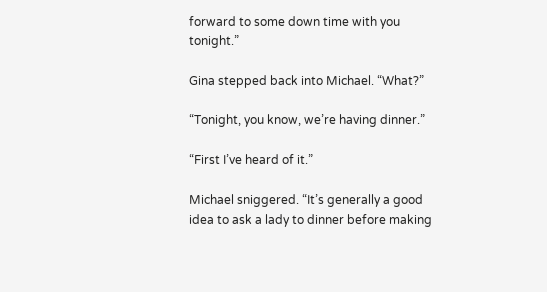forward to some down time with you tonight.”

Gina stepped back into Michael. “What?”

“Tonight, you know, we’re having dinner.”

“First I’ve heard of it.”

Michael sniggered. “It’s generally a good idea to ask a lady to dinner before making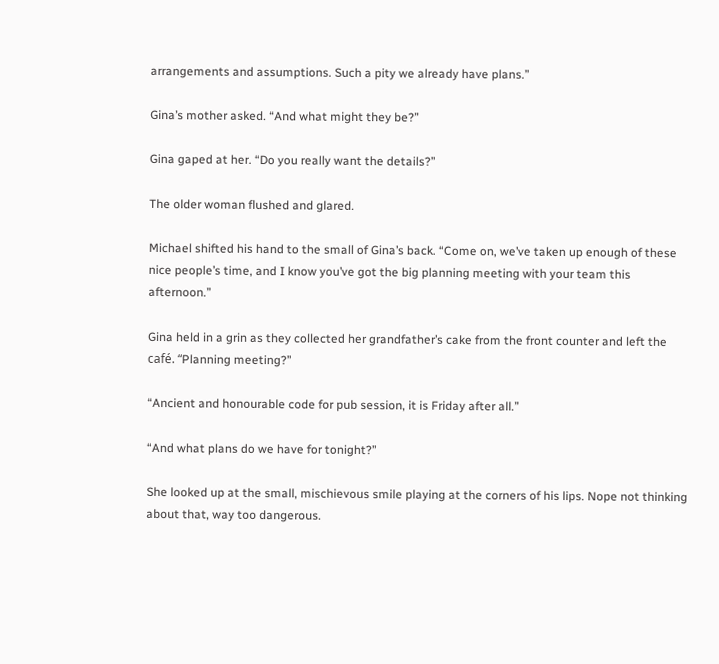arrangements and assumptions. Such a pity we already have plans.”

Gina’s mother asked. “And what might they be?”

Gina gaped at her. “Do you really want the details?”

The older woman flushed and glared.

Michael shifted his hand to the small of Gina’s back. “Come on, we’ve taken up enough of these nice people’s time, and I know you’ve got the big planning meeting with your team this afternoon.”

Gina held in a grin as they collected her grandfather’s cake from the front counter and left the café. “Planning meeting?”

“Ancient and honourable code for pub session, it is Friday after all.”

“And what plans do we have for tonight?”

She looked up at the small, mischievous smile playing at the corners of his lips. Nope not thinking about that, way too dangerous.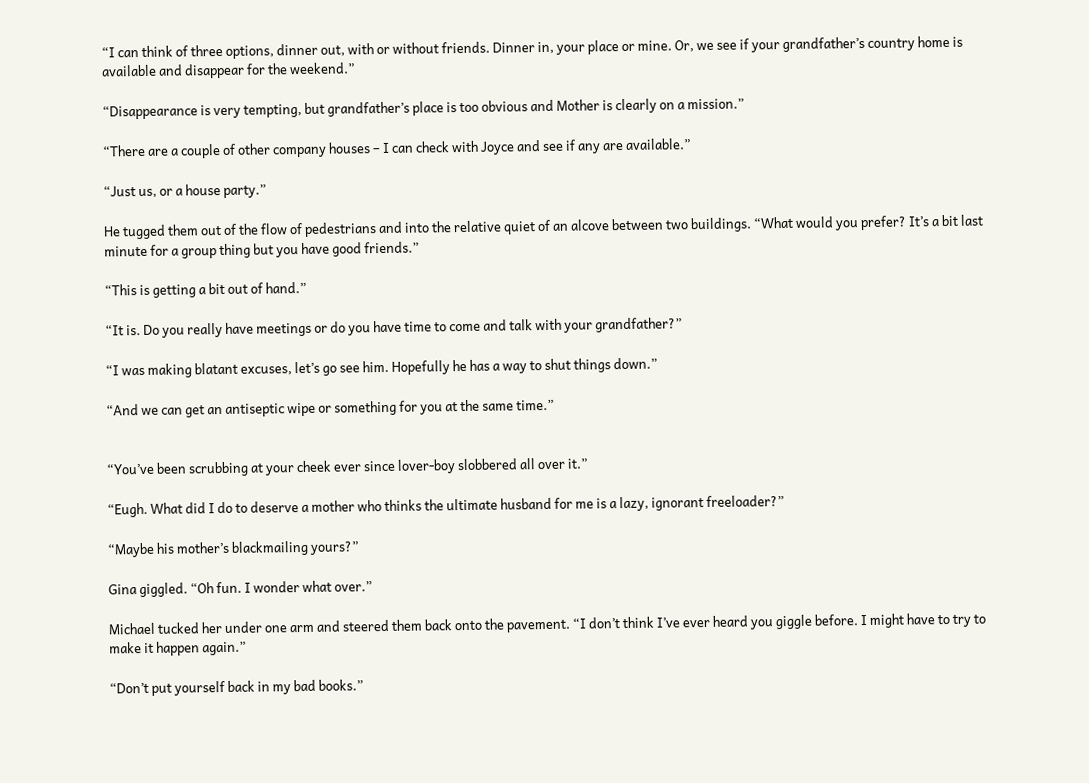“I can think of three options, dinner out, with or without friends. Dinner in, your place or mine. Or, we see if your grandfather’s country home is available and disappear for the weekend.”

“Disappearance is very tempting, but grandfather’s place is too obvious and Mother is clearly on a mission.”

“There are a couple of other company houses – I can check with Joyce and see if any are available.”

“Just us, or a house party.”

He tugged them out of the flow of pedestrians and into the relative quiet of an alcove between two buildings. “What would you prefer? It’s a bit last minute for a group thing but you have good friends.”

“This is getting a bit out of hand.”

“It is. Do you really have meetings or do you have time to come and talk with your grandfather?”

“I was making blatant excuses, let’s go see him. Hopefully he has a way to shut things down.”

“And we can get an antiseptic wipe or something for you at the same time.”


“You’ve been scrubbing at your cheek ever since lover-boy slobbered all over it.”

“Eugh. What did I do to deserve a mother who thinks the ultimate husband for me is a lazy, ignorant freeloader?”

“Maybe his mother’s blackmailing yours?”

Gina giggled. “Oh fun. I wonder what over.”

Michael tucked her under one arm and steered them back onto the pavement. “I don’t think I’ve ever heard you giggle before. I might have to try to make it happen again.”

“Don’t put yourself back in my bad books.”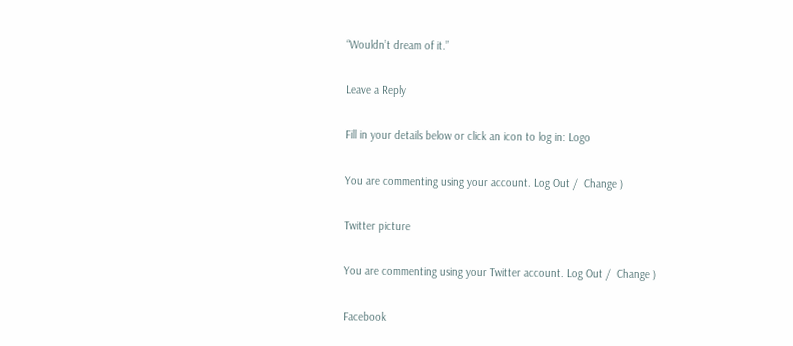“Wouldn’t dream of it.”

Leave a Reply

Fill in your details below or click an icon to log in: Logo

You are commenting using your account. Log Out /  Change )

Twitter picture

You are commenting using your Twitter account. Log Out /  Change )

Facebook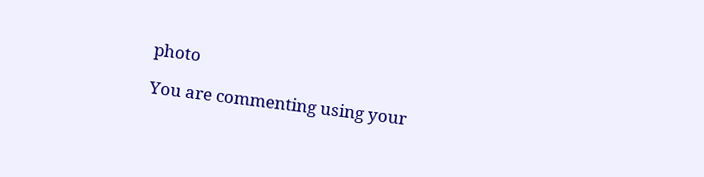photo

You are commenting using your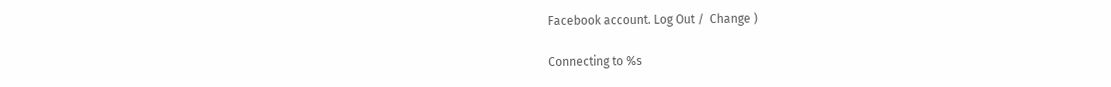Facebook account. Log Out /  Change )

Connecting to %s